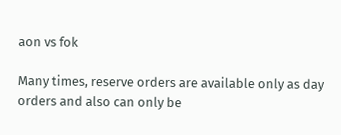aon vs fok

Many times, reserve orders are available only as day orders and also can only be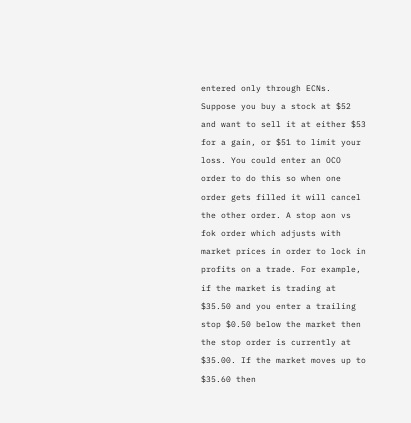entered only through ECNs. Suppose you buy a stock at $52 and want to sell it at either $53 for a gain, or $51 to limit your loss. You could enter an OCO order to do this so when one order gets filled it will cancel the other order. A stop aon vs fok order which adjusts with market prices in order to lock in profits on a trade. For example, if the market is trading at $35.50 and you enter a trailing stop $0.50 below the market then the stop order is currently at $35.00. If the market moves up to $35.60 then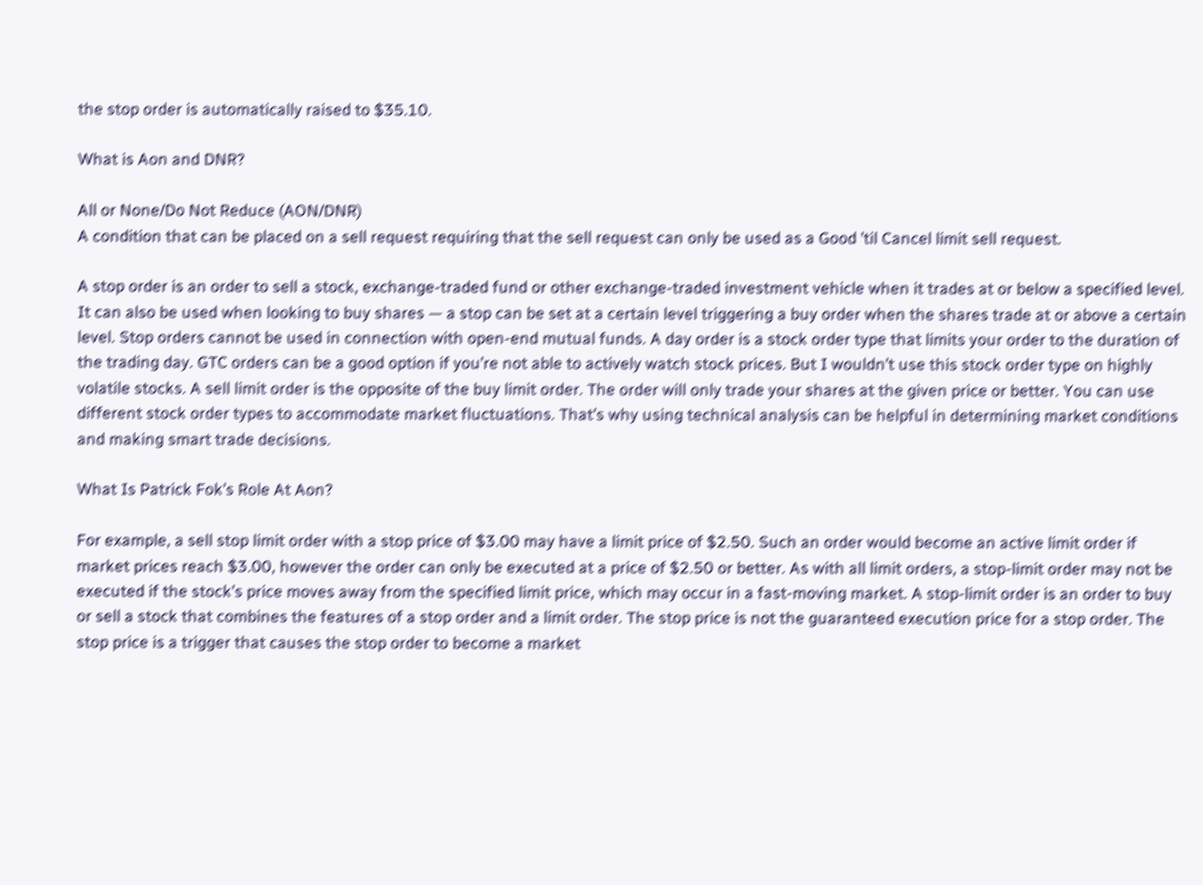the stop order is automatically raised to $35.10.

What is Aon and DNR?

All or None/Do Not Reduce (AON/DNR)
A condition that can be placed on a sell request requiring that the sell request can only be used as a Good ’til Cancel limit sell request.

A stop order is an order to sell a stock, exchange-traded fund or other exchange-traded investment vehicle when it trades at or below a specified level. It can also be used when looking to buy shares — a stop can be set at a certain level triggering a buy order when the shares trade at or above a certain level. Stop orders cannot be used in connection with open-end mutual funds. A day order is a stock order type that limits your order to the duration of the trading day. GTC orders can be a good option if you’re not able to actively watch stock prices. But I wouldn’t use this stock order type on highly volatile stocks. A sell limit order is the opposite of the buy limit order. The order will only trade your shares at the given price or better. You can use different stock order types to accommodate market fluctuations. That’s why using technical analysis can be helpful in determining market conditions and making smart trade decisions.

What Is Patrick Fok’s Role At Aon?

For example, a sell stop limit order with a stop price of $3.00 may have a limit price of $2.50. Such an order would become an active limit order if market prices reach $3.00, however the order can only be executed at a price of $2.50 or better. As with all limit orders, a stop-limit order may not be executed if the stock’s price moves away from the specified limit price, which may occur in a fast-moving market. A stop-limit order is an order to buy or sell a stock that combines the features of a stop order and a limit order. The stop price is not the guaranteed execution price for a stop order. The stop price is a trigger that causes the stop order to become a market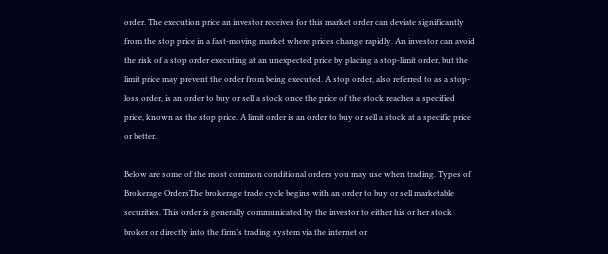order. The execution price an investor receives for this market order can deviate significantly from the stop price in a fast-moving market where prices change rapidly. An investor can avoid the risk of a stop order executing at an unexpected price by placing a stop-limit order, but the limit price may prevent the order from being executed. A stop order, also referred to as a stop-loss order, is an order to buy or sell a stock once the price of the stock reaches a specified price, known as the stop price. A limit order is an order to buy or sell a stock at a specific price or better.

Below are some of the most common conditional orders you may use when trading. Types of Brokerage OrdersThe brokerage trade cycle begins with an order to buy or sell marketable securities. This order is generally communicated by the investor to either his or her stock broker or directly into the firm’s trading system via the internet or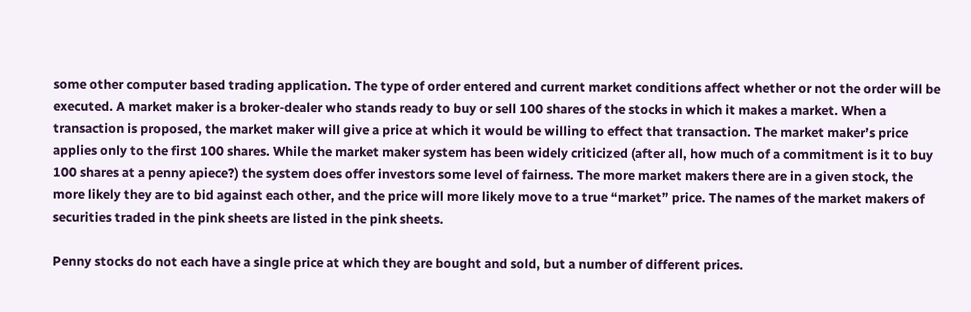some other computer based trading application. The type of order entered and current market conditions affect whether or not the order will be executed. A market maker is a broker-dealer who stands ready to buy or sell 100 shares of the stocks in which it makes a market. When a transaction is proposed, the market maker will give a price at which it would be willing to effect that transaction. The market maker’s price applies only to the first 100 shares. While the market maker system has been widely criticized (after all, how much of a commitment is it to buy 100 shares at a penny apiece?) the system does offer investors some level of fairness. The more market makers there are in a given stock, the more likely they are to bid against each other, and the price will more likely move to a true “market” price. The names of the market makers of securities traded in the pink sheets are listed in the pink sheets.

Penny stocks do not each have a single price at which they are bought and sold, but a number of different prices.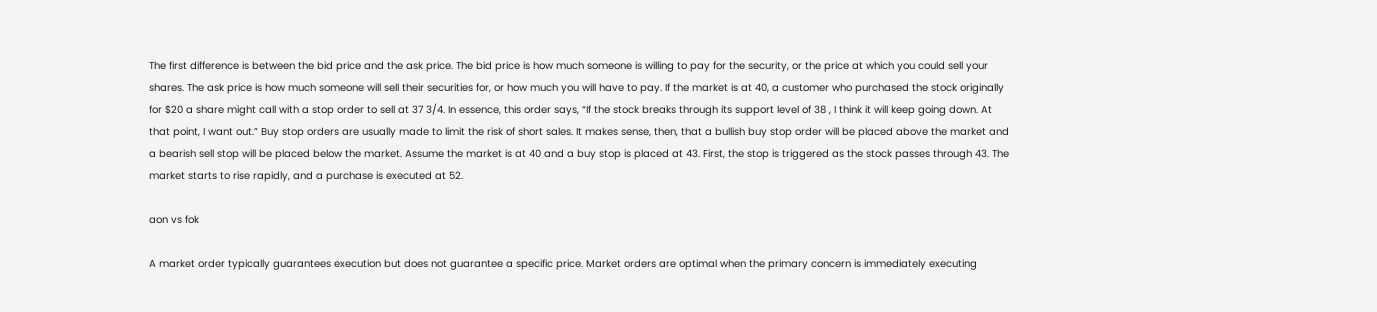The first difference is between the bid price and the ask price. The bid price is how much someone is willing to pay for the security, or the price at which you could sell your shares. The ask price is how much someone will sell their securities for, or how much you will have to pay. If the market is at 40, a customer who purchased the stock originally for $20 a share might call with a stop order to sell at 37 3/4. In essence, this order says, “If the stock breaks through its support level of 38 , I think it will keep going down. At that point, I want out.” Buy stop orders are usually made to limit the risk of short sales. It makes sense, then, that a bullish buy stop order will be placed above the market and a bearish sell stop will be placed below the market. Assume the market is at 40 and a buy stop is placed at 43. First, the stop is triggered as the stock passes through 43. The market starts to rise rapidly, and a purchase is executed at 52.

aon vs fok

A market order typically guarantees execution but does not guarantee a specific price. Market orders are optimal when the primary concern is immediately executing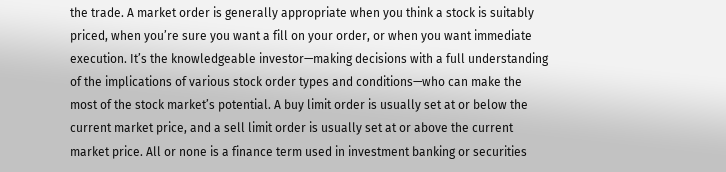the trade. A market order is generally appropriate when you think a stock is suitably priced, when you’re sure you want a fill on your order, or when you want immediate execution. It’s the knowledgeable investor—making decisions with a full understanding of the implications of various stock order types and conditions—who can make the most of the stock market’s potential. A buy limit order is usually set at or below the current market price, and a sell limit order is usually set at or above the current market price. All or none is a finance term used in investment banking or securities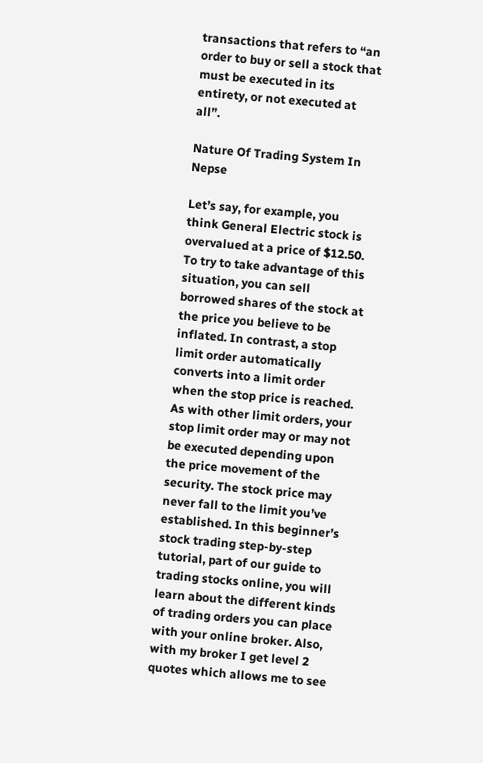transactions that refers to “an order to buy or sell a stock that must be executed in its entirety, or not executed at all”.

Nature Of Trading System In Nepse

Let’s say, for example, you think General Electric stock is overvalued at a price of $12.50. To try to take advantage of this situation, you can sell borrowed shares of the stock at the price you believe to be inflated. In contrast, a stop limit order automatically converts into a limit order when the stop price is reached. As with other limit orders, your stop limit order may or may not be executed depending upon the price movement of the security. The stock price may never fall to the limit you’ve established. In this beginner’s stock trading step-by-step tutorial, part of our guide to trading stocks online, you will learn about the different kinds of trading orders you can place with your online broker. Also, with my broker I get level 2 quotes which allows me to see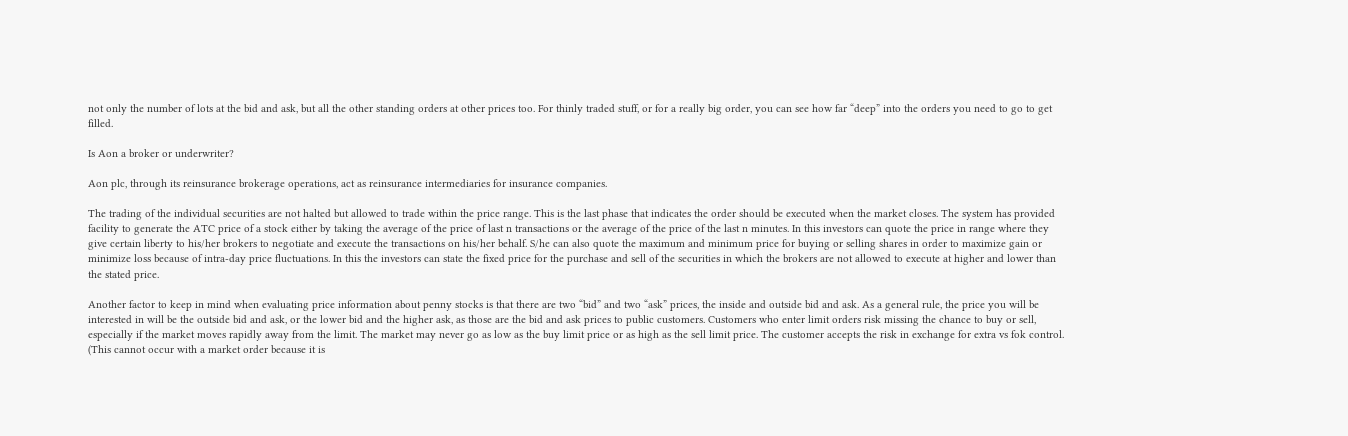not only the number of lots at the bid and ask, but all the other standing orders at other prices too. For thinly traded stuff, or for a really big order, you can see how far “deep” into the orders you need to go to get filled.

Is Aon a broker or underwriter?

Aon plc, through its reinsurance brokerage operations, act as reinsurance intermediaries for insurance companies.

The trading of the individual securities are not halted but allowed to trade within the price range. This is the last phase that indicates the order should be executed when the market closes. The system has provided facility to generate the ATC price of a stock either by taking the average of the price of last n transactions or the average of the price of the last n minutes. In this investors can quote the price in range where they give certain liberty to his/her brokers to negotiate and execute the transactions on his/her behalf. S/he can also quote the maximum and minimum price for buying or selling shares in order to maximize gain or minimize loss because of intra-day price fluctuations. In this the investors can state the fixed price for the purchase and sell of the securities in which the brokers are not allowed to execute at higher and lower than the stated price.

Another factor to keep in mind when evaluating price information about penny stocks is that there are two “bid” and two “ask” prices, the inside and outside bid and ask. As a general rule, the price you will be interested in will be the outside bid and ask, or the lower bid and the higher ask, as those are the bid and ask prices to public customers. Customers who enter limit orders risk missing the chance to buy or sell, especially if the market moves rapidly away from the limit. The market may never go as low as the buy limit price or as high as the sell limit price. The customer accepts the risk in exchange for extra vs fok control. (This cannot occur with a market order because it is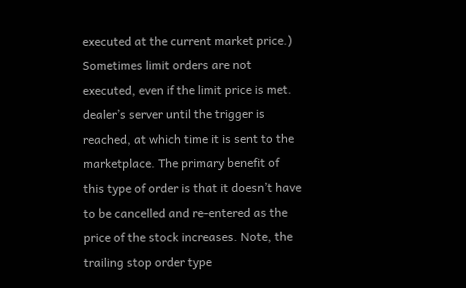executed at the current market price.) Sometimes limit orders are not executed, even if the limit price is met. dealer’s server until the trigger is reached, at which time it is sent to the marketplace. The primary benefit of this type of order is that it doesn’t have to be cancelled and re-entered as the price of the stock increases. Note, the trailing stop order type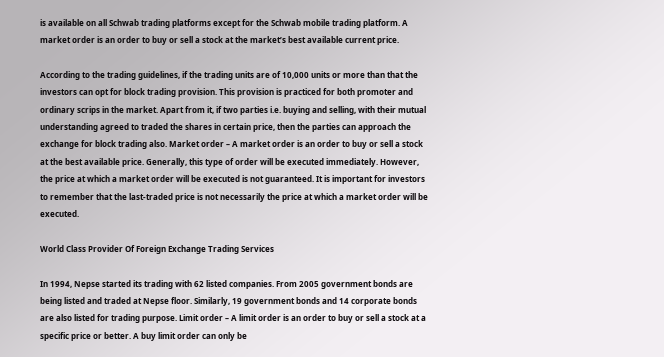is available on all Schwab trading platforms except for the Schwab mobile trading platform. A market order is an order to buy or sell a stock at the market’s best available current price.

According to the trading guidelines, if the trading units are of 10,000 units or more than that the investors can opt for block trading provision. This provision is practiced for both promoter and ordinary scrips in the market. Apart from it, if two parties i.e. buying and selling, with their mutual understanding agreed to traded the shares in certain price, then the parties can approach the exchange for block trading also. Market order – A market order is an order to buy or sell a stock at the best available price. Generally, this type of order will be executed immediately. However, the price at which a market order will be executed is not guaranteed. It is important for investors to remember that the last-traded price is not necessarily the price at which a market order will be executed.

World Class Provider Of Foreign Exchange Trading Services

In 1994, Nepse started its trading with 62 listed companies. From 2005 government bonds are being listed and traded at Nepse floor. Similarly, 19 government bonds and 14 corporate bonds are also listed for trading purpose. Limit order – A limit order is an order to buy or sell a stock at a specific price or better. A buy limit order can only be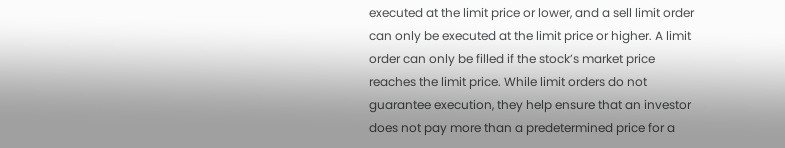executed at the limit price or lower, and a sell limit order can only be executed at the limit price or higher. A limit order can only be filled if the stock’s market price reaches the limit price. While limit orders do not guarantee execution, they help ensure that an investor does not pay more than a predetermined price for a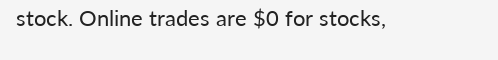stock. Online trades are $0 for stocks,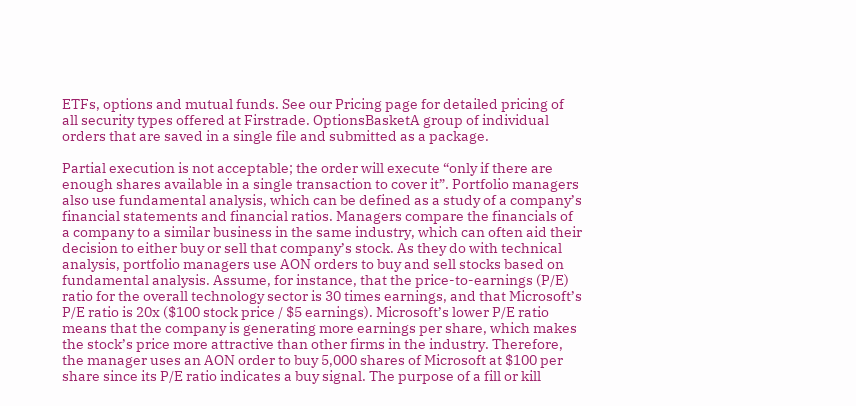ETFs, options and mutual funds. See our Pricing page for detailed pricing of all security types offered at Firstrade. OptionsBasketA group of individual orders that are saved in a single file and submitted as a package.

Partial execution is not acceptable; the order will execute “only if there are enough shares available in a single transaction to cover it”. Portfolio managers also use fundamental analysis, which can be defined as a study of a company’s financial statements and financial ratios. Managers compare the financials of a company to a similar business in the same industry, which can often aid their decision to either buy or sell that company’s stock. As they do with technical analysis, portfolio managers use AON orders to buy and sell stocks based on fundamental analysis. Assume, for instance, that the price-to-earnings (P/E) ratio for the overall technology sector is 30 times earnings, and that Microsoft’s P/E ratio is 20x ($100 stock price / $5 earnings). Microsoft’s lower P/E ratio means that the company is generating more earnings per share, which makes the stock’s price more attractive than other firms in the industry. Therefore, the manager uses an AON order to buy 5,000 shares of Microsoft at $100 per share since its P/E ratio indicates a buy signal. The purpose of a fill or kill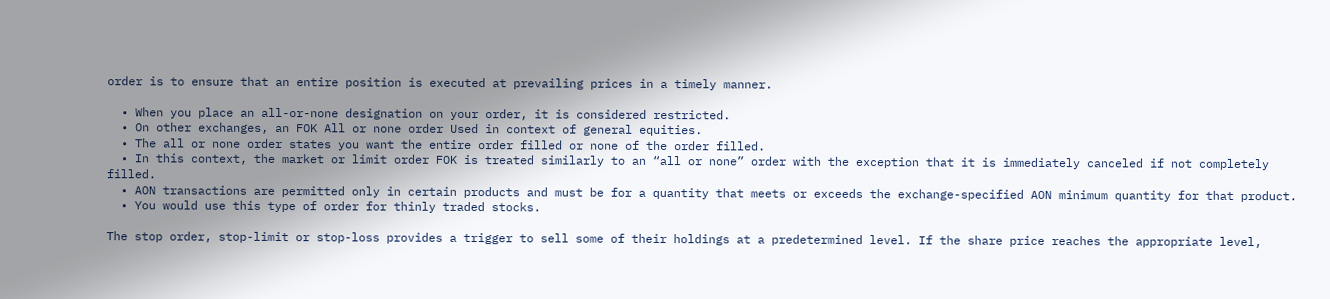order is to ensure that an entire position is executed at prevailing prices in a timely manner.

  • When you place an all-or-none designation on your order, it is considered restricted.
  • On other exchanges, an FOK All or none order Used in context of general equities.
  • The all or none order states you want the entire order filled or none of the order filled.
  • In this context, the market or limit order FOK is treated similarly to an “all or none” order with the exception that it is immediately canceled if not completely filled.
  • AON transactions are permitted only in certain products and must be for a quantity that meets or exceeds the exchange-specified AON minimum quantity for that product.
  • You would use this type of order for thinly traded stocks.

The stop order, stop-limit or stop-loss provides a trigger to sell some of their holdings at a predetermined level. If the share price reaches the appropriate level,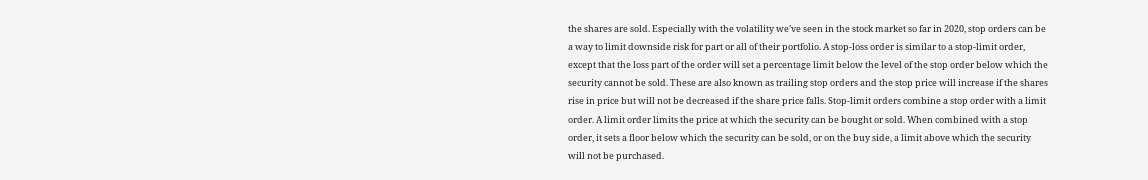the shares are sold. Especially with the volatility we’ve seen in the stock market so far in 2020, stop orders can be a way to limit downside risk for part or all of their portfolio. A stop-loss order is similar to a stop-limit order, except that the loss part of the order will set a percentage limit below the level of the stop order below which the security cannot be sold. These are also known as trailing stop orders and the stop price will increase if the shares rise in price but will not be decreased if the share price falls. Stop-limit orders combine a stop order with a limit order. A limit order limits the price at which the security can be bought or sold. When combined with a stop order, it sets a floor below which the security can be sold, or on the buy side, a limit above which the security will not be purchased.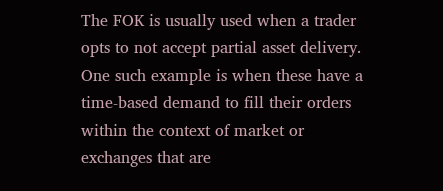The FOK is usually used when a trader opts to not accept partial asset delivery. One such example is when these have a time-based demand to fill their orders within the context of market or exchanges that are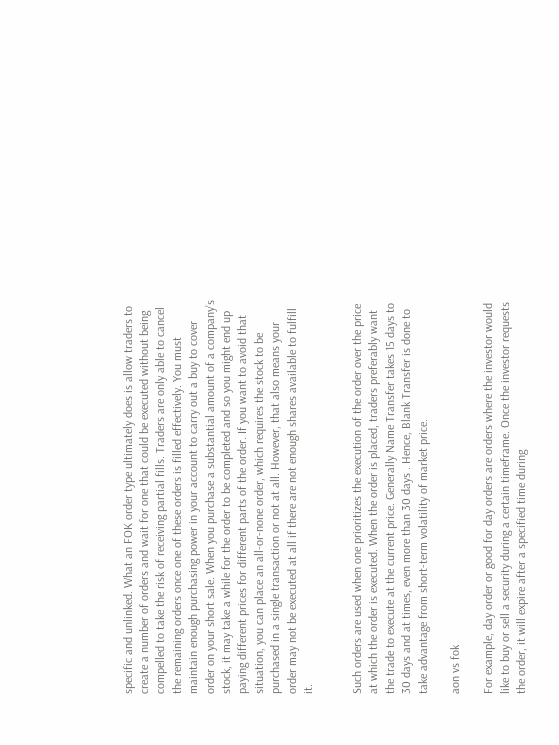specific and unlinked. What an FOK order type ultimately does is allow traders to create a number of orders and wait for one that could be executed without being compelled to take the risk of receiving partial fills. Traders are only able to cancel the remaining orders once one of these orders is filled effectively. You must maintain enough purchasing power in your account to carry out a buy to cover order on your short sale. When you purchase a substantial amount of a company’s stock, it may take a while for the order to be completed and so you might end up paying different prices for different parts of the order. If you want to avoid that situation, you can place an all-or-none order, which requires the stock to be purchased in a single transaction or not at all. However, that also means your order may not be executed at all if there are not enough shares available to fulfill it.


Such orders are used when one prioritizes the execution of the order over the price at which the order is executed. When the order is placed, traders preferably want the trade to execute at the current price. Generally Name Transfer takes 15 days to 30 days and at times, even more than 30 days . Hence, Blank Transfer is done to take advantage from short-term volatility of market price.

aon vs fok

For example, day order or good for day orders are orders where the investor would like to buy or sell a security during a certain timeframe. Once the investor requests the order, it will expire after a specified time during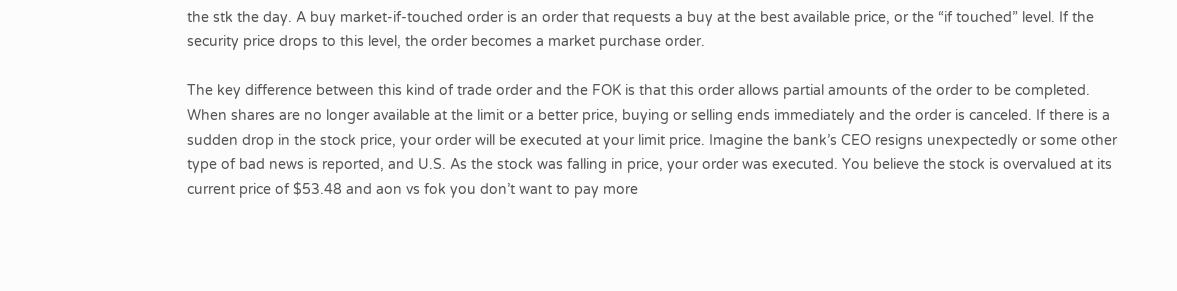the stk the day. A buy market-if-touched order is an order that requests a buy at the best available price, or the “if touched” level. If the security price drops to this level, the order becomes a market purchase order.

The key difference between this kind of trade order and the FOK is that this order allows partial amounts of the order to be completed. When shares are no longer available at the limit or a better price, buying or selling ends immediately and the order is canceled. If there is a sudden drop in the stock price, your order will be executed at your limit price. Imagine the bank’s CEO resigns unexpectedly or some other type of bad news is reported, and U.S. As the stock was falling in price, your order was executed. You believe the stock is overvalued at its current price of $53.48 and aon vs fok you don’t want to pay more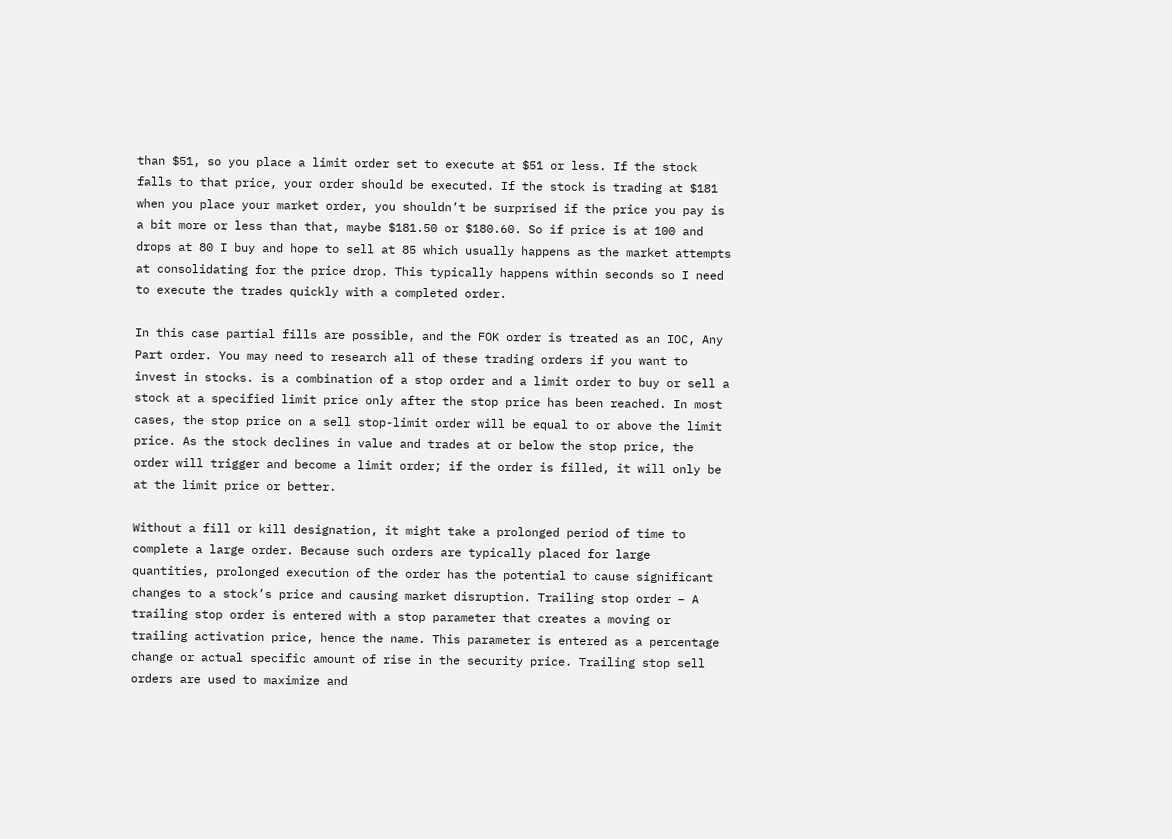than $51, so you place a limit order set to execute at $51 or less. If the stock falls to that price, your order should be executed. If the stock is trading at $181 when you place your market order, you shouldn’t be surprised if the price you pay is a bit more or less than that, maybe $181.50 or $180.60. So if price is at 100 and drops at 80 I buy and hope to sell at 85 which usually happens as the market attempts at consolidating for the price drop. This typically happens within seconds so I need to execute the trades quickly with a completed order.

In this case partial fills are possible, and the FOK order is treated as an IOC, Any Part order. You may need to research all of these trading orders if you want to invest in stocks. is a combination of a stop order and a limit order to buy or sell a stock at a specified limit price only after the stop price has been reached. In most cases, the stop price on a sell stop-limit order will be equal to or above the limit price. As the stock declines in value and trades at or below the stop price, the order will trigger and become a limit order; if the order is filled, it will only be at the limit price or better.

Without a fill or kill designation, it might take a prolonged period of time to complete a large order. Because such orders are typically placed for large quantities, prolonged execution of the order has the potential to cause significant changes to a stock’s price and causing market disruption. Trailing stop order – A trailing stop order is entered with a stop parameter that creates a moving or trailing activation price, hence the name. This parameter is entered as a percentage change or actual specific amount of rise in the security price. Trailing stop sell orders are used to maximize and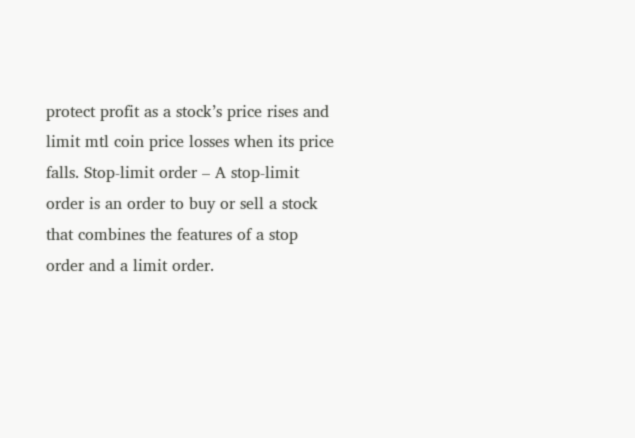protect profit as a stock’s price rises and limit mtl coin price losses when its price falls. Stop-limit order – A stop-limit order is an order to buy or sell a stock that combines the features of a stop order and a limit order.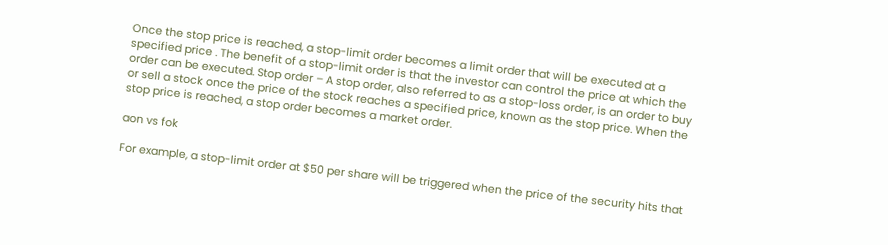Once the stop price is reached, a stop-limit order becomes a limit order that will be executed at a specified price . The benefit of a stop-limit order is that the investor can control the price at which the order can be executed. Stop order – A stop order, also referred to as a stop-loss order, is an order to buy or sell a stock once the price of the stock reaches a specified price, known as the stop price. When the stop price is reached, a stop order becomes a market order.

aon vs fok

For example, a stop-limit order at $50 per share will be triggered when the price of the security hits that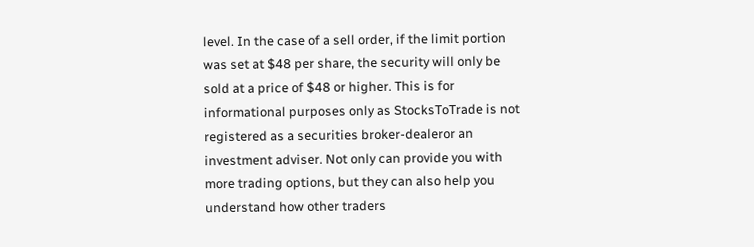level. In the case of a sell order, if the limit portion was set at $48 per share, the security will only be sold at a price of $48 or higher. This is for informational purposes only as StocksToTrade is not registered as a securities broker-dealeror an investment adviser. Not only can provide you with more trading options, but they can also help you understand how other traders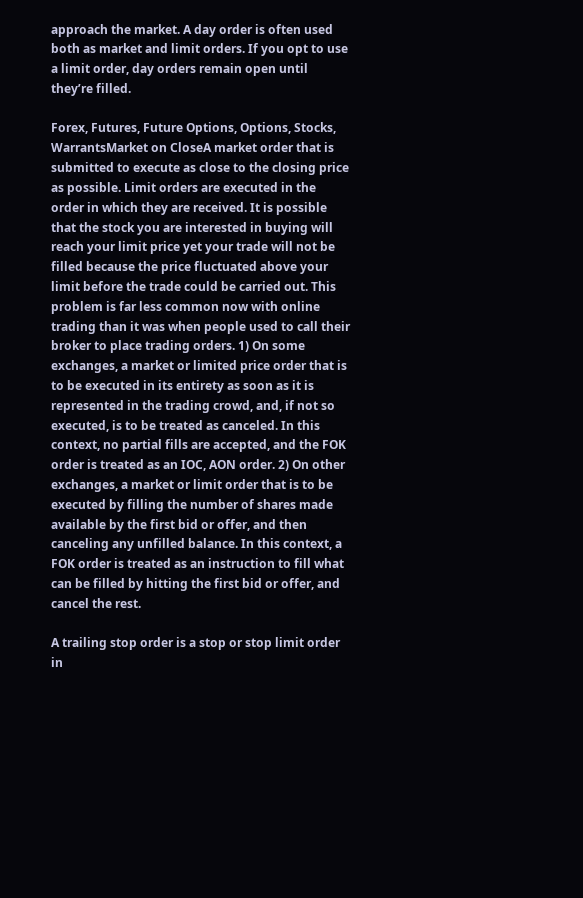approach the market. A day order is often used both as market and limit orders. If you opt to use a limit order, day orders remain open until they’re filled.

Forex, Futures, Future Options, Options, Stocks, WarrantsMarket on CloseA market order that is submitted to execute as close to the closing price as possible. Limit orders are executed in the order in which they are received. It is possible that the stock you are interested in buying will reach your limit price yet your trade will not be filled because the price fluctuated above your limit before the trade could be carried out. This problem is far less common now with online trading than it was when people used to call their broker to place trading orders. 1) On some exchanges, a market or limited price order that is to be executed in its entirety as soon as it is represented in the trading crowd, and, if not so executed, is to be treated as canceled. In this context, no partial fills are accepted, and the FOK order is treated as an IOC, AON order. 2) On other exchanges, a market or limit order that is to be executed by filling the number of shares made available by the first bid or offer, and then canceling any unfilled balance. In this context, a FOK order is treated as an instruction to fill what can be filled by hitting the first bid or offer, and cancel the rest.

A trailing stop order is a stop or stop limit order in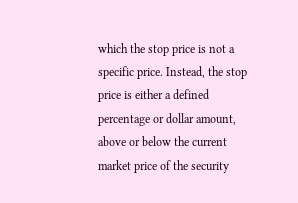which the stop price is not a specific price. Instead, the stop price is either a defined percentage or dollar amount, above or below the current market price of the security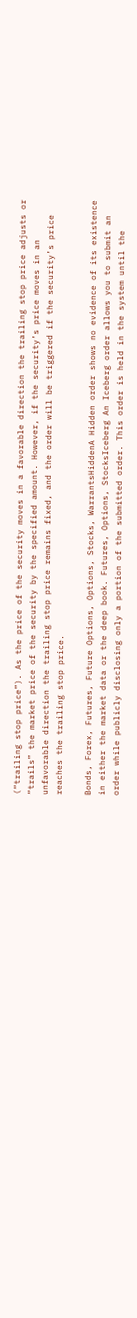(“trailing stop price”). As the price of the security moves in a favorable direction the trailing stop price adjusts or “trails” the market price of the security by the specified amount. However, if the security’s price moves in an unfavorable direction the trailing stop price remains fixed, and the order will be triggered if the security’s price reaches the trailing stop price.

Bonds, Forex, Futures, Future Options, Options, Stocks, WarrantsHiddenA Hidden order shows no evidence of its existence in either the market data or the deep book. Futures, Options, StocksIceberg An Iceberg order allows you to submit an order while publicly disclosing only a portion of the submitted order. This order is held in the system until the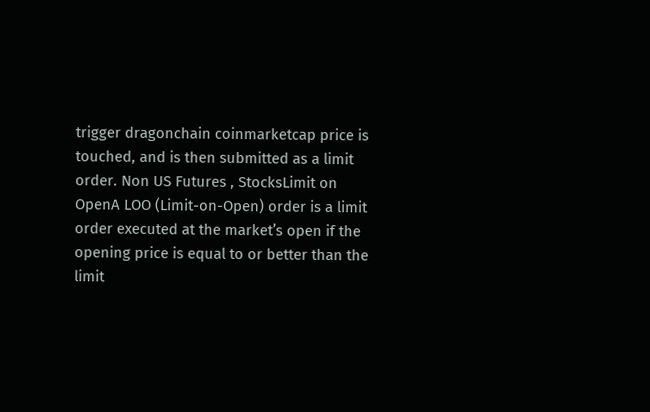trigger dragonchain coinmarketcap price is touched, and is then submitted as a limit order. Non US Futures , StocksLimit on OpenA LOO (Limit-on-Open) order is a limit order executed at the market’s open if the opening price is equal to or better than the limit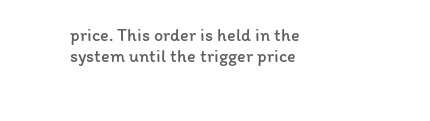price. This order is held in the system until the trigger price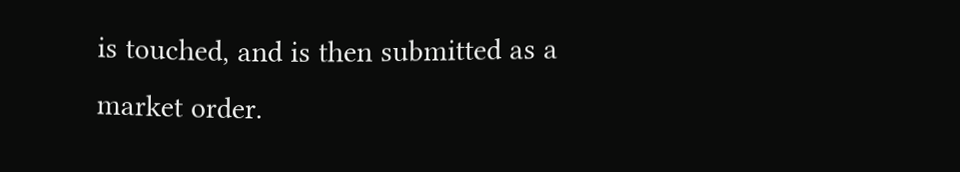is touched, and is then submitted as a market order.